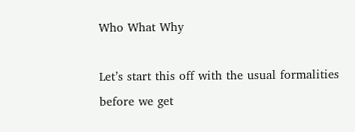Who What Why

Let’s start this off with the usual formalities before we get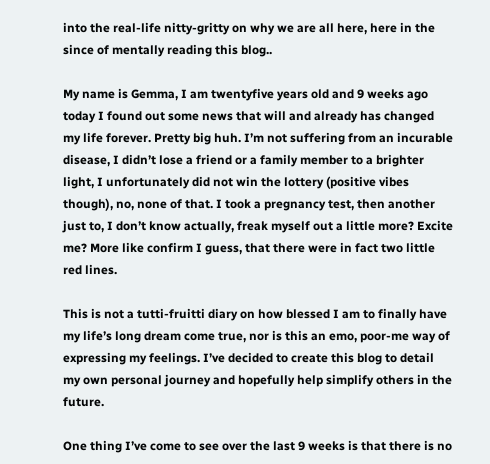into the real-life nitty-gritty on why we are all here, here in the since of mentally reading this blog..

My name is Gemma, I am twentyfive years old and 9 weeks ago today I found out some news that will and already has changed my life forever. Pretty big huh. I’m not suffering from an incurable disease, I didn’t lose a friend or a family member to a brighter light, I unfortunately did not win the lottery (positive vibes though), no, none of that. I took a pregnancy test, then another just to, I don’t know actually, freak myself out a little more? Excite me? More like confirm I guess, that there were in fact two little red lines.

This is not a tutti-fruitti diary on how blessed I am to finally have my life’s long dream come true, nor is this an emo, poor-me way of expressing my feelings. I’ve decided to create this blog to detail my own personal journey and hopefully help simplify others in the future.

One thing I’ve come to see over the last 9 weeks is that there is no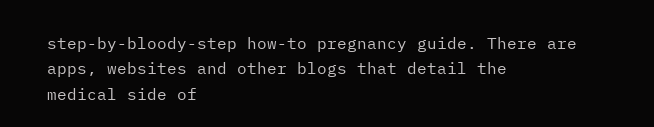step-by-bloody-step how-to pregnancy guide. There are apps, websites and other blogs that detail the medical side of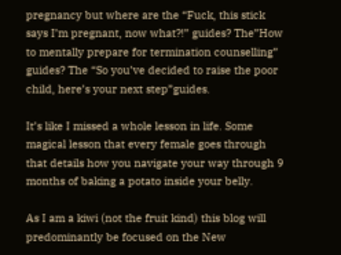pregnancy but where are the “Fuck, this stick says I’m pregnant, now what?!” guides? The”How to mentally prepare for termination counselling” guides? The “So you’ve decided to raise the poor child, here’s your next step”guides.

It’s like I missed a whole lesson in life. Some magical lesson that every female goes through that details how you navigate your way through 9 months of baking a potato inside your belly.

As I am a kiwi (not the fruit kind) this blog will predominantly be focused on the New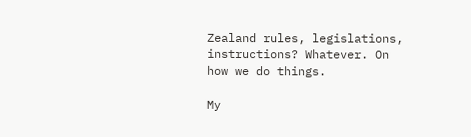Zealand rules, legislations, instructions? Whatever. On how we do things.

My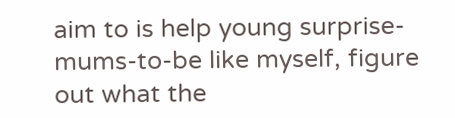aim to is help young surprise-mums-to-be like myself, figure out what the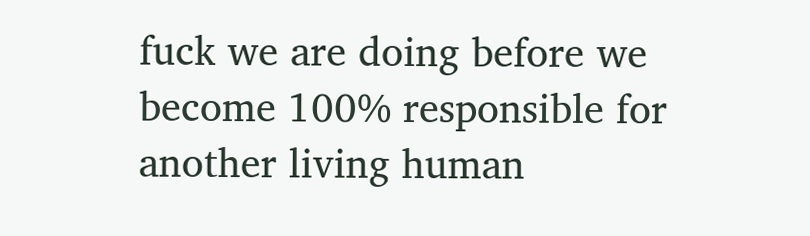fuck we are doing before we become 100% responsible for  another living human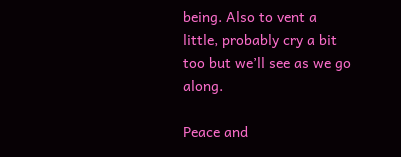being. Also to vent a little, probably cry a bit too but we’ll see as we go along.

Peace and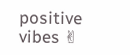positive vibes ✌